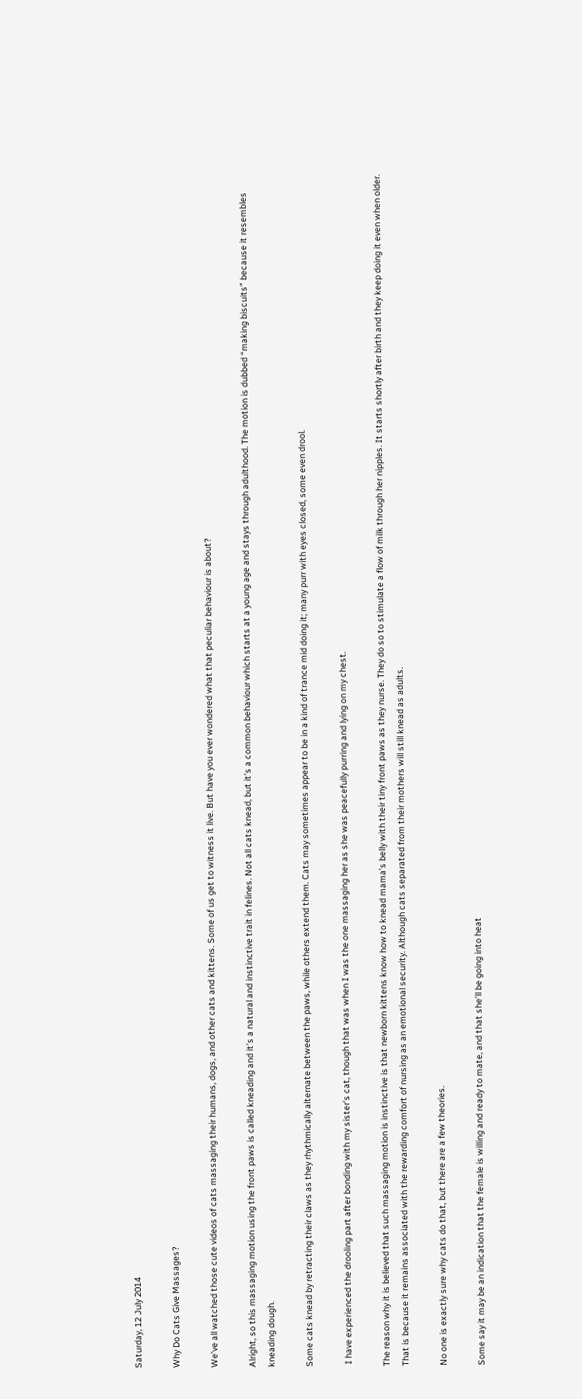Saturday, 12 July 2014

Why Do Cats Give Massages?

We’ve all watched those cute videos of cats massaging their humans, dogs, and other cats and kittens. Some of us get to witness it live. But have you ever wondered what that peculiar behaviour is about?

Alright, so this massaging motion using the front paws is called kneading and it’s a natural and instinctive trait in felines. Not all cats knead, but it’s a common behaviour which starts at a young age and stays through adulthood. The motion is dubbed “making biscuits” because it resembles kneading dough.

Some cats knead by retracting their claws as they rhythmically alternate between the paws, while others extend them. Cats may sometimes appear to be in a kind of trance mid doing it; many purr with eyes closed, some even drool.

 I have experienced the drooling part after bonding with my sister's cat, though that was when I was the one massaging her as she was peacefully purring and lying on my chest.

The reason why it is believed that such massaging motion is instinctive is that newborn kittens know how to knead mama’s belly with their tiny front paws as they nurse. They do so to stimulate a flow of milk through her nipples. It starts shortly after birth and they keep doing it even when older. That is because it remains associated with the rewarding comfort of nursing as an emotional security. Although cats separated from their mothers will still knead as adults.

No one is exactly sure why cats do that, but there are a few theories.

Some say it may be an indication that the female is willing and ready to mate, and that she’ll be going into heat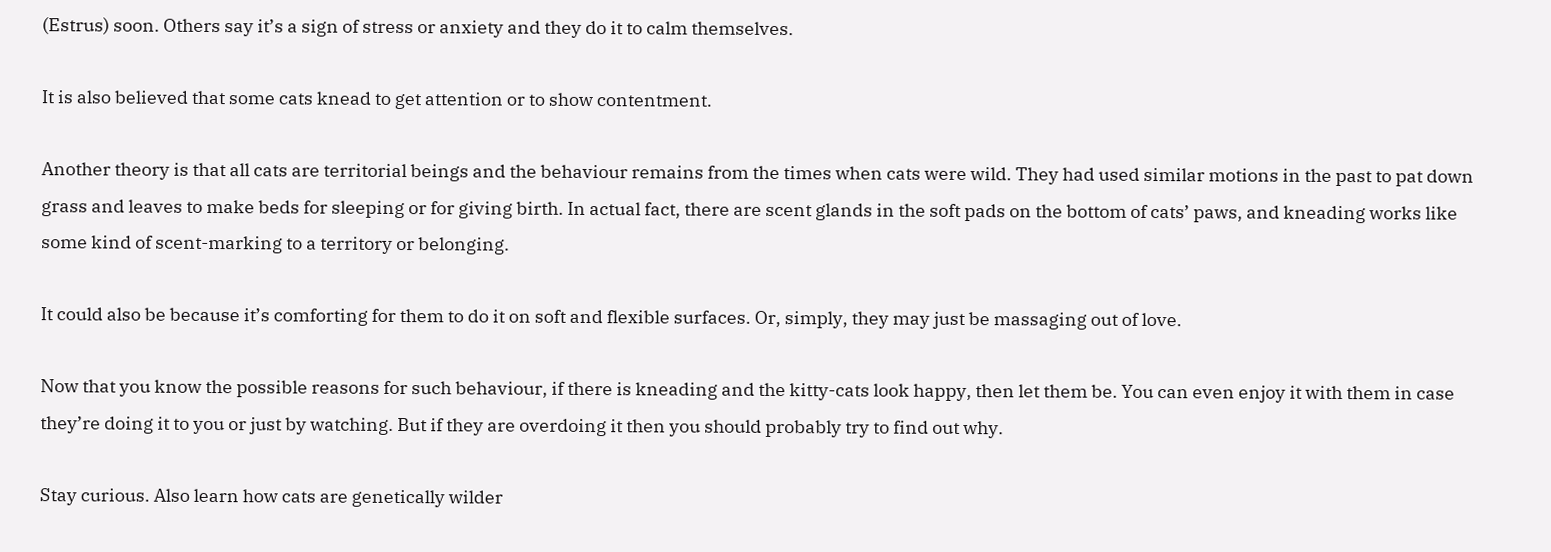(Estrus) soon. Others say it’s a sign of stress or anxiety and they do it to calm themselves.

It is also believed that some cats knead to get attention or to show contentment.

Another theory is that all cats are territorial beings and the behaviour remains from the times when cats were wild. They had used similar motions in the past to pat down grass and leaves to make beds for sleeping or for giving birth. In actual fact, there are scent glands in the soft pads on the bottom of cats’ paws, and kneading works like some kind of scent-marking to a territory or belonging.

It could also be because it’s comforting for them to do it on soft and flexible surfaces. Or, simply, they may just be massaging out of love.

Now that you know the possible reasons for such behaviour, if there is kneading and the kitty-cats look happy, then let them be. You can even enjoy it with them in case they’re doing it to you or just by watching. But if they are overdoing it then you should probably try to find out why.

Stay curious. Also learn how cats are genetically wilder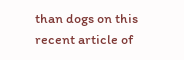than dogs on this recent article of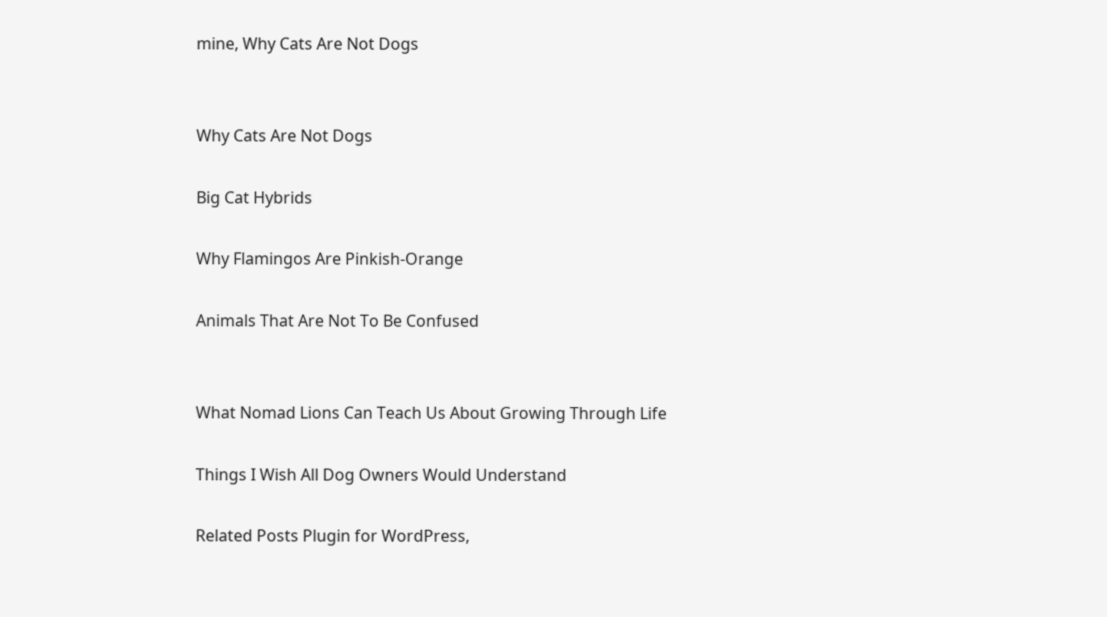mine, Why Cats Are Not Dogs


Why Cats Are Not Dogs

Big Cat Hybrids

Why Flamingos Are Pinkish-Orange

Animals That Are Not To Be Confused


What Nomad Lions Can Teach Us About Growing Through Life

Things I Wish All Dog Owners Would Understand

Related Posts Plugin for WordPress,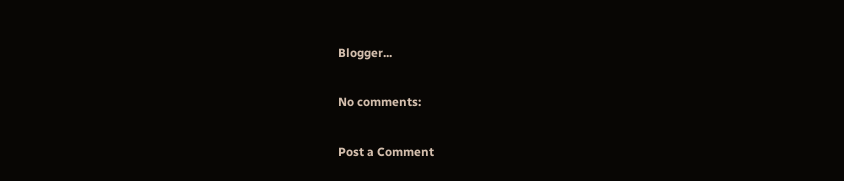Blogger...

No comments:

Post a Comment